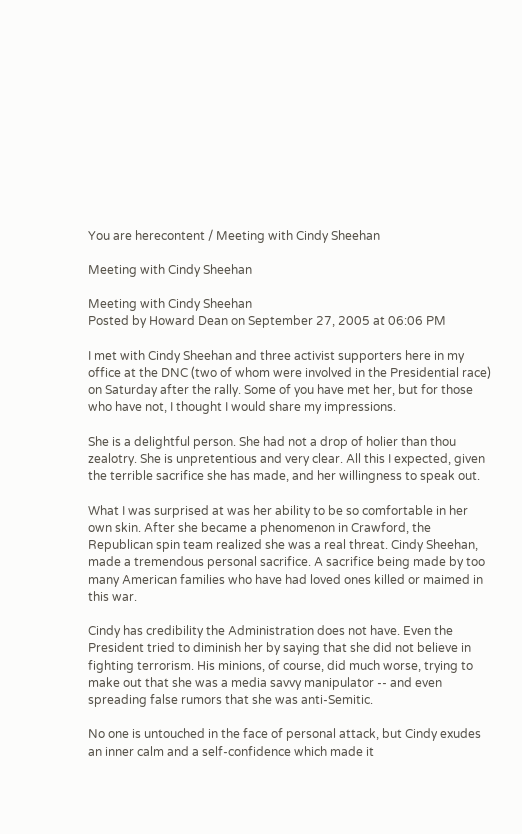You are herecontent / Meeting with Cindy Sheehan

Meeting with Cindy Sheehan

Meeting with Cindy Sheehan
Posted by Howard Dean on September 27, 2005 at 06:06 PM

I met with Cindy Sheehan and three activist supporters here in my office at the DNC (two of whom were involved in the Presidential race) on Saturday after the rally. Some of you have met her, but for those who have not, I thought I would share my impressions.

She is a delightful person. She had not a drop of holier than thou zealotry. She is unpretentious and very clear. All this I expected, given the terrible sacrifice she has made, and her willingness to speak out.

What I was surprised at was her ability to be so comfortable in her own skin. After she became a phenomenon in Crawford, the Republican spin team realized she was a real threat. Cindy Sheehan, made a tremendous personal sacrifice. A sacrifice being made by too many American families who have had loved ones killed or maimed in this war.

Cindy has credibility the Administration does not have. Even the President tried to diminish her by saying that she did not believe in fighting terrorism. His minions, of course, did much worse, trying to make out that she was a media savvy manipulator -- and even spreading false rumors that she was anti-Semitic.

No one is untouched in the face of personal attack, but Cindy exudes an inner calm and a self-confidence which made it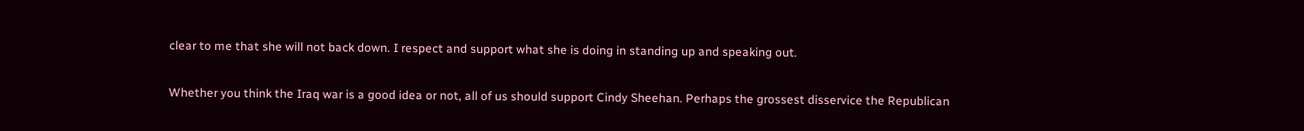clear to me that she will not back down. I respect and support what she is doing in standing up and speaking out.

Whether you think the Iraq war is a good idea or not, all of us should support Cindy Sheehan. Perhaps the grossest disservice the Republican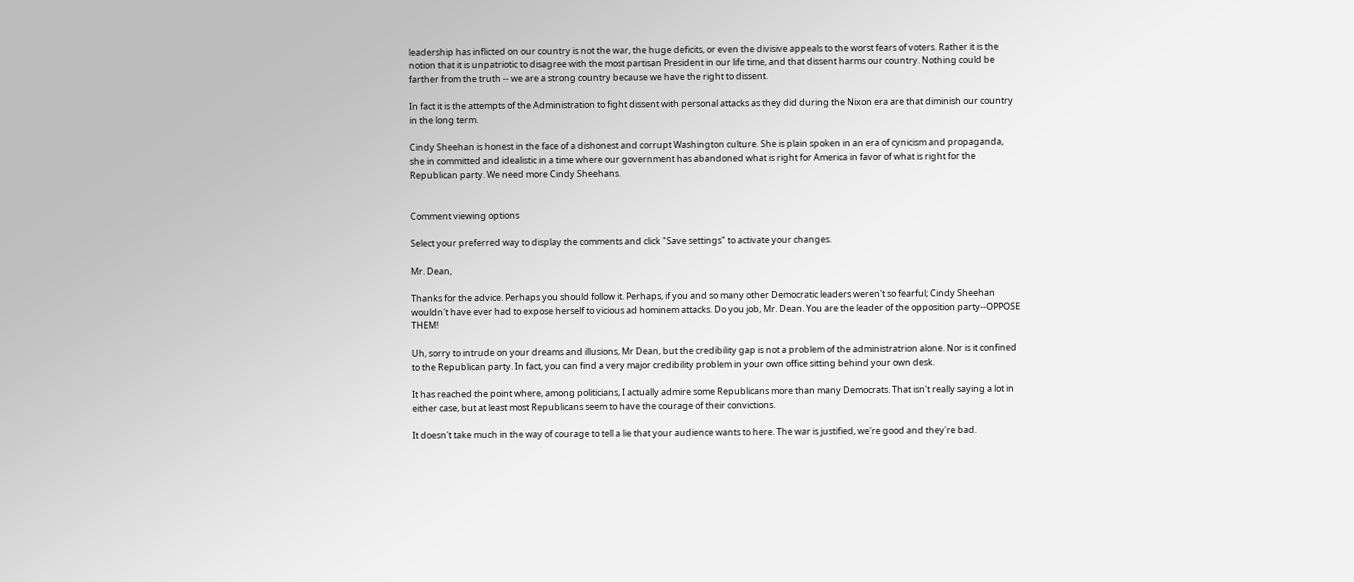leadership has inflicted on our country is not the war, the huge deficits, or even the divisive appeals to the worst fears of voters. Rather it is the notion that it is unpatriotic to disagree with the most partisan President in our life time, and that dissent harms our country. Nothing could be farther from the truth -- we are a strong country because we have the right to dissent.

In fact it is the attempts of the Administration to fight dissent with personal attacks as they did during the Nixon era are that diminish our country in the long term.

Cindy Sheehan is honest in the face of a dishonest and corrupt Washington culture. She is plain spoken in an era of cynicism and propaganda, she in committed and idealistic in a time where our government has abandoned what is right for America in favor of what is right for the Republican party. We need more Cindy Sheehans.


Comment viewing options

Select your preferred way to display the comments and click "Save settings" to activate your changes.

Mr. Dean,

Thanks for the advice. Perhaps you should follow it. Perhaps, if you and so many other Democratic leaders weren't so fearful; Cindy Sheehan wouldn't have ever had to expose herself to vicious ad hominem attacks. Do you job, Mr. Dean. You are the leader of the opposition party--OPPOSE THEM!

Uh, sorry to intrude on your dreams and illusions, Mr Dean, but the credibility gap is not a problem of the administratrion alone. Nor is it confined to the Republican party. In fact, you can find a very major credibility problem in your own office sitting behind your own desk.

It has reached the point where, among politicians, I actually admire some Republicans more than many Democrats. That isn't really saying a lot in either case, but at least most Republicans seem to have the courage of their convictions.

It doesn't take much in the way of courage to tell a lie that your audience wants to here. The war is justified, we're good and they're bad.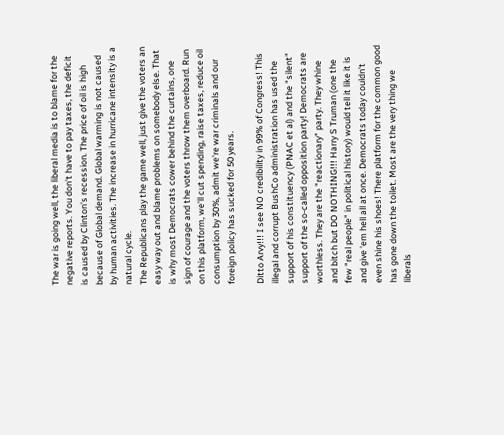The war is going well, the liberal media is to blame for the negative reports. You don't have to pay taxes, the deficit is caused by Clinton's recession. The price of oil is high because of Global demand. Global warming is not caused by human activities. The increase in hurricane intensity is a natural cycle.
The Republicans play the game well, just give the voters an easy way out and blame problems on somebody else. That is why most Democrats cower behind the curtains, one sign of courage and the voters throw them overboard. Run on this platform, we'll cut spending, raise taxes, reduce oil consumption by 30%, admit we're war criminals and our foreign policy has sucked for 50 years.

Ditto Arvy!!! I see NO credibility in 99% of Congress! This illegal and corrupt BushCo administration has used the support of his constituency (PNAC et al) and the "silent" support of the so-called opposition party! Democrats are worthless. They are the "reactionary" party. They whine and bitch but DO NOTHING!!! Harry S Truman (one the few "real people" in political history) would tell it like it is and give 'em hell all at once. Democrats today couldn't even shine his shoes! There platform for the common good has gone down the toilet. Most are the very thing we liberals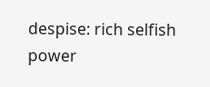despise: rich selfish power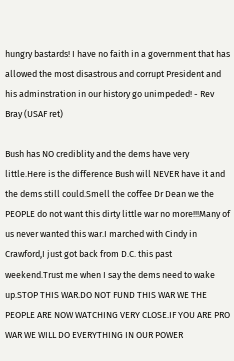hungry bastards! I have no faith in a government that has allowed the most disastrous and corrupt President and his adminstration in our history go unimpeded! - Rev Bray (USAF ret)

Bush has NO crediblity and the dems have very little.Here is the difference Bush will NEVER have it and the dems still could.Smell the coffee Dr Dean we the PEOPLE do not want this dirty little war no more!!!Many of us never wanted this war.I marched with Cindy in Crawford,I just got back from D.C. this past weekend.Trust me when I say the dems need to wake up.STOP THIS WAR.DO NOT FUND THIS WAR WE THE PEOPLE ARE NOW WATCHING VERY CLOSE.IF YOU ARE PRO WAR WE WILL DO EVERYTHING IN OUR POWER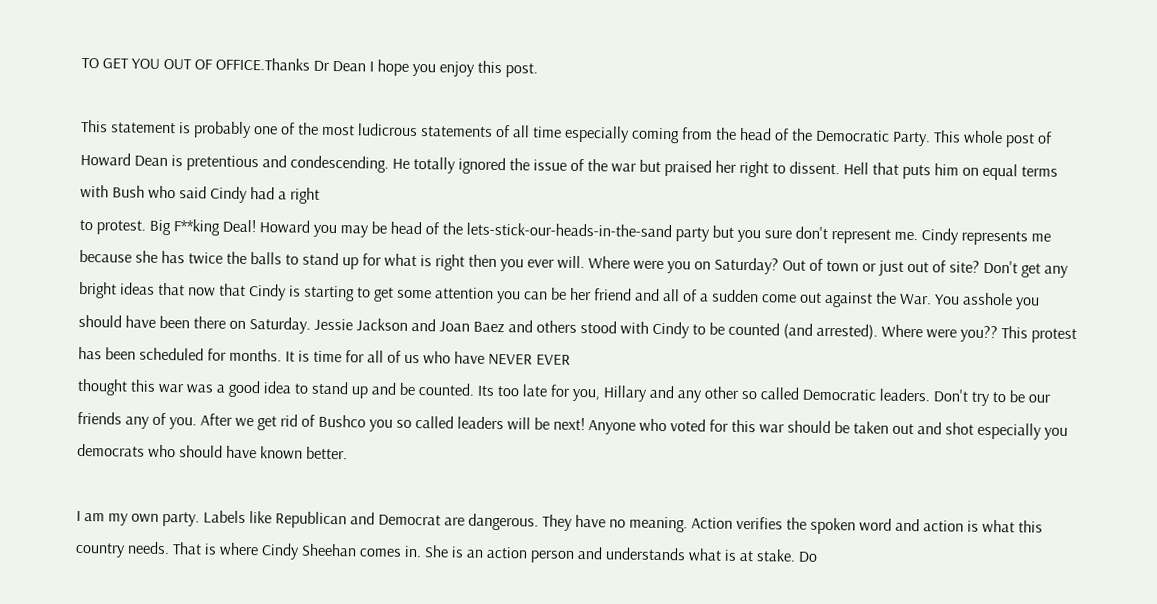TO GET YOU OUT OF OFFICE.Thanks Dr Dean I hope you enjoy this post.

This statement is probably one of the most ludicrous statements of all time especially coming from the head of the Democratic Party. This whole post of Howard Dean is pretentious and condescending. He totally ignored the issue of the war but praised her right to dissent. Hell that puts him on equal terms with Bush who said Cindy had a right
to protest. Big F**king Deal! Howard you may be head of the lets-stick-our-heads-in-the-sand party but you sure don't represent me. Cindy represents me because she has twice the balls to stand up for what is right then you ever will. Where were you on Saturday? Out of town or just out of site? Don't get any bright ideas that now that Cindy is starting to get some attention you can be her friend and all of a sudden come out against the War. You asshole you should have been there on Saturday. Jessie Jackson and Joan Baez and others stood with Cindy to be counted (and arrested). Where were you?? This protest has been scheduled for months. It is time for all of us who have NEVER EVER
thought this war was a good idea to stand up and be counted. Its too late for you, Hillary and any other so called Democratic leaders. Don't try to be our friends any of you. After we get rid of Bushco you so called leaders will be next! Anyone who voted for this war should be taken out and shot especially you democrats who should have known better.

I am my own party. Labels like Republican and Democrat are dangerous. They have no meaning. Action verifies the spoken word and action is what this country needs. That is where Cindy Sheehan comes in. She is an action person and understands what is at stake. Do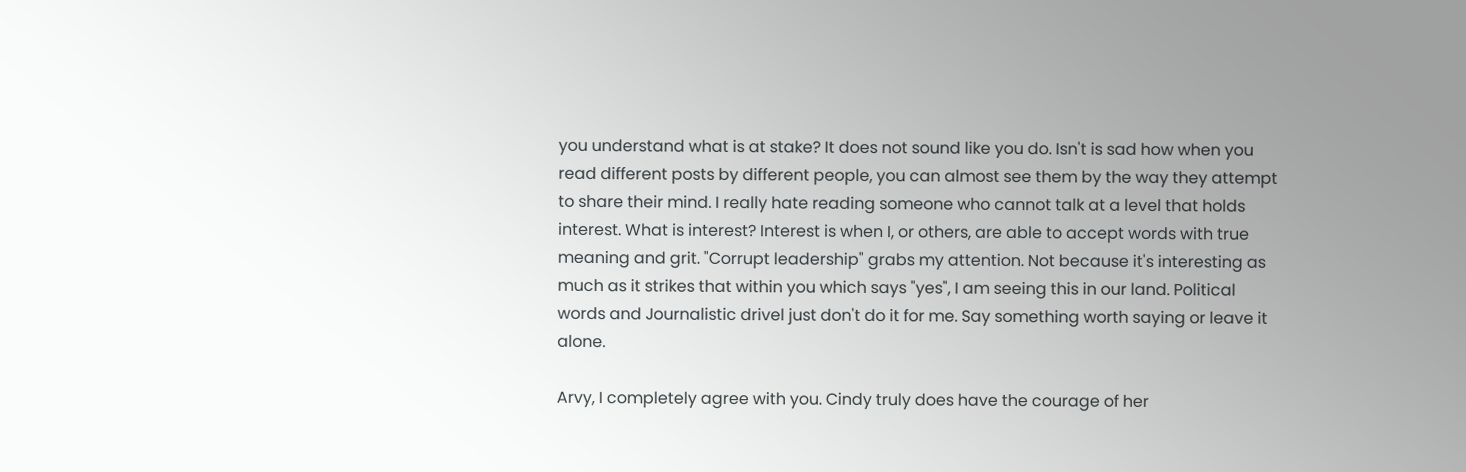you understand what is at stake? It does not sound like you do. Isn't is sad how when you read different posts by different people, you can almost see them by the way they attempt to share their mind. I really hate reading someone who cannot talk at a level that holds interest. What is interest? Interest is when I, or others, are able to accept words with true meaning and grit. "Corrupt leadership" grabs my attention. Not because it's interesting as much as it strikes that within you which says "yes", I am seeing this in our land. Political words and Journalistic drivel just don't do it for me. Say something worth saying or leave it alone.

Arvy, I completely agree with you. Cindy truly does have the courage of her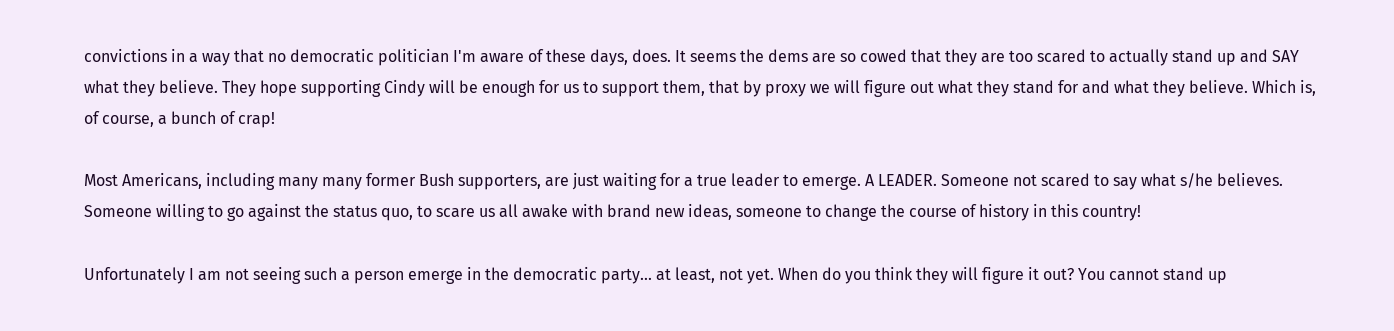convictions in a way that no democratic politician I'm aware of these days, does. It seems the dems are so cowed that they are too scared to actually stand up and SAY what they believe. They hope supporting Cindy will be enough for us to support them, that by proxy we will figure out what they stand for and what they believe. Which is, of course, a bunch of crap!

Most Americans, including many many former Bush supporters, are just waiting for a true leader to emerge. A LEADER. Someone not scared to say what s/he believes. Someone willing to go against the status quo, to scare us all awake with brand new ideas, someone to change the course of history in this country!

Unfortunately I am not seeing such a person emerge in the democratic party... at least, not yet. When do you think they will figure it out? You cannot stand up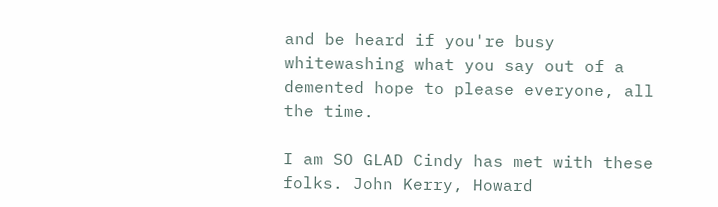and be heard if you're busy whitewashing what you say out of a demented hope to please everyone, all the time.

I am SO GLAD Cindy has met with these folks. John Kerry, Howard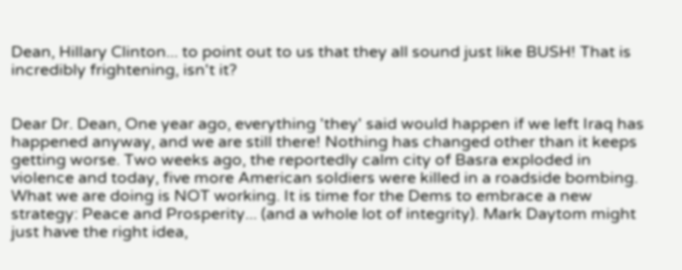Dean, Hillary Clinton... to point out to us that they all sound just like BUSH! That is incredibly frightening, isn't it?


Dear Dr. Dean, One year ago, everything 'they' said would happen if we left Iraq has happened anyway, and we are still there! Nothing has changed other than it keeps getting worse. Two weeks ago, the reportedly calm city of Basra exploded in violence and today, five more American soldiers were killed in a roadside bombing. What we are doing is NOT working. It is time for the Dems to embrace a new strategy: Peace and Prosperity... (and a whole lot of integrity). Mark Daytom might just have the right idea,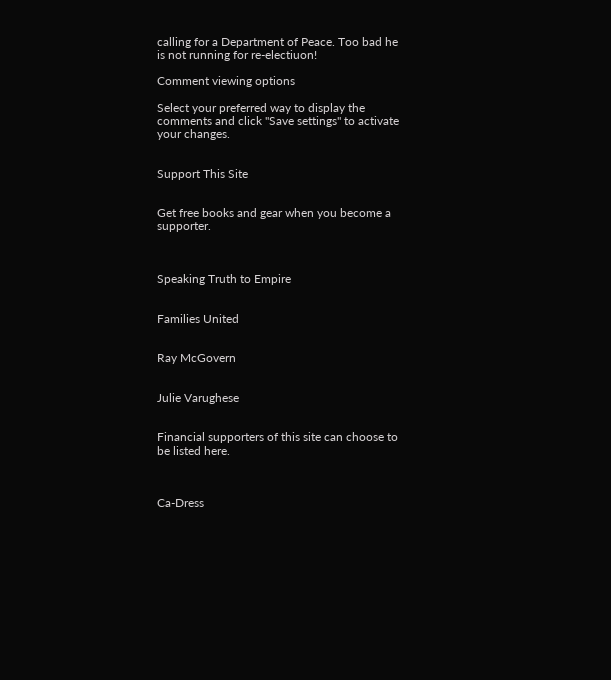calling for a Department of Peace. Too bad he is not running for re-electiuon!

Comment viewing options

Select your preferred way to display the comments and click "Save settings" to activate your changes.


Support This Site


Get free books and gear when you become a supporter.



Speaking Truth to Empire


Families United


Ray McGovern


Julie Varughese


Financial supporters of this site can choose to be listed here.



Ca-Dress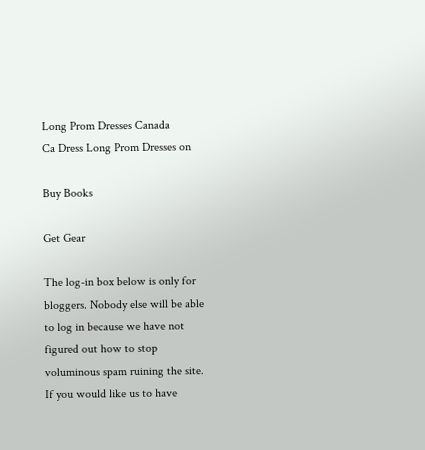Long Prom Dresses Canada
Ca Dress Long Prom Dresses on

Buy Books

Get Gear

The log-in box below is only for bloggers. Nobody else will be able to log in because we have not figured out how to stop voluminous spam ruining the site. If you would like us to have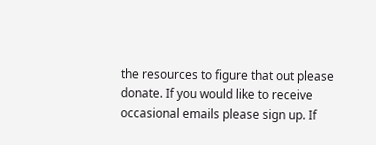the resources to figure that out please donate. If you would like to receive occasional emails please sign up. If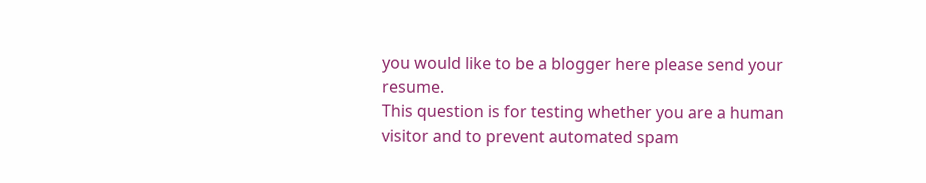you would like to be a blogger here please send your resume.
This question is for testing whether you are a human visitor and to prevent automated spam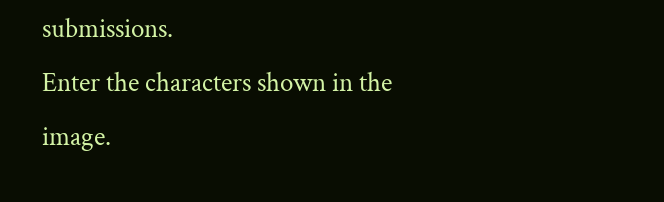submissions.
Enter the characters shown in the image.